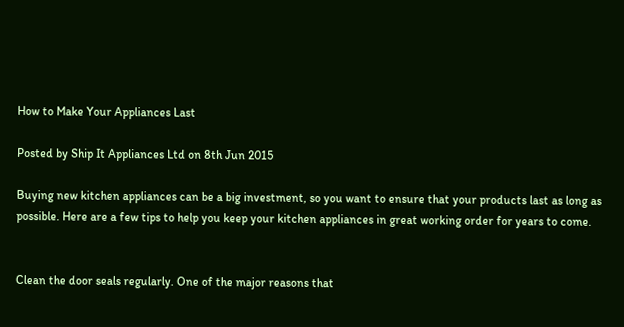How to Make Your Appliances Last

Posted by Ship It Appliances Ltd on 8th Jun 2015

Buying new kitchen appliances can be a big investment, so you want to ensure that your products last as long as possible. Here are a few tips to help you keep your kitchen appliances in great working order for years to come.


Clean the door seals regularly. One of the major reasons that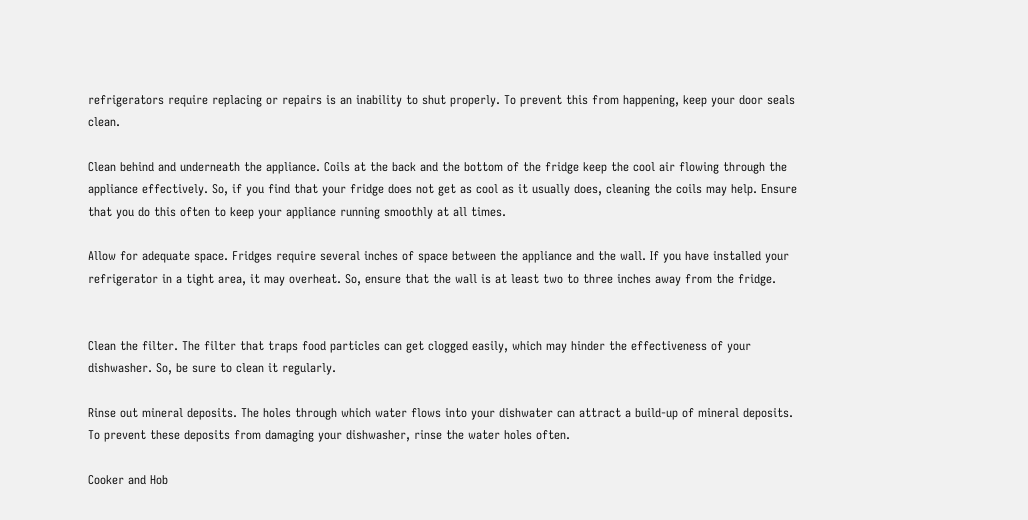refrigerators require replacing or repairs is an inability to shut properly. To prevent this from happening, keep your door seals clean.

Clean behind and underneath the appliance. Coils at the back and the bottom of the fridge keep the cool air flowing through the appliance effectively. So, if you find that your fridge does not get as cool as it usually does, cleaning the coils may help. Ensure that you do this often to keep your appliance running smoothly at all times.

Allow for adequate space. Fridges require several inches of space between the appliance and the wall. If you have installed your refrigerator in a tight area, it may overheat. So, ensure that the wall is at least two to three inches away from the fridge.


Clean the filter. The filter that traps food particles can get clogged easily, which may hinder the effectiveness of your dishwasher. So, be sure to clean it regularly.

Rinse out mineral deposits. The holes through which water flows into your dishwater can attract a build-up of mineral deposits. To prevent these deposits from damaging your dishwasher, rinse the water holes often.

Cooker and Hob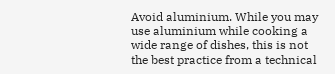Avoid aluminium. While you may use aluminium while cooking a wide range of dishes, this is not the best practice from a technical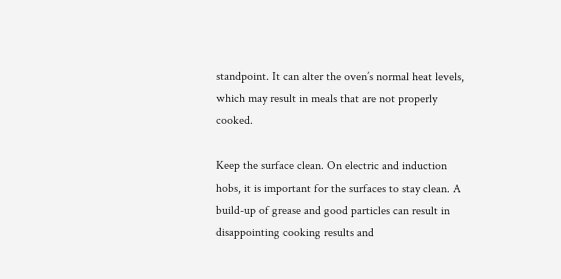standpoint. It can alter the oven’s normal heat levels, which may result in meals that are not properly cooked.

Keep the surface clean. On electric and induction hobs, it is important for the surfaces to stay clean. A build-up of grease and good particles can result in disappointing cooking results and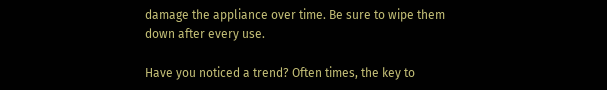damage the appliance over time. Be sure to wipe them down after every use.

Have you noticed a trend? Often times, the key to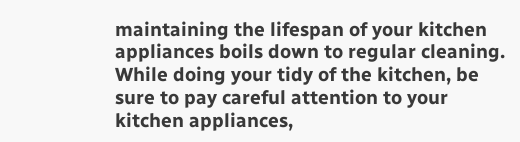maintaining the lifespan of your kitchen appliances boils down to regular cleaning. While doing your tidy of the kitchen, be sure to pay careful attention to your kitchen appliances,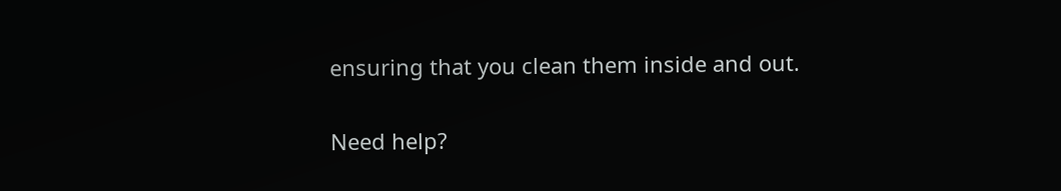ensuring that you clean them inside and out.

Need help?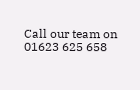Call our team on 01623 625 658